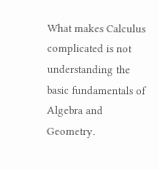What makes Calculus complicated is not understanding the basic fundamentals of Algebra and Geometry.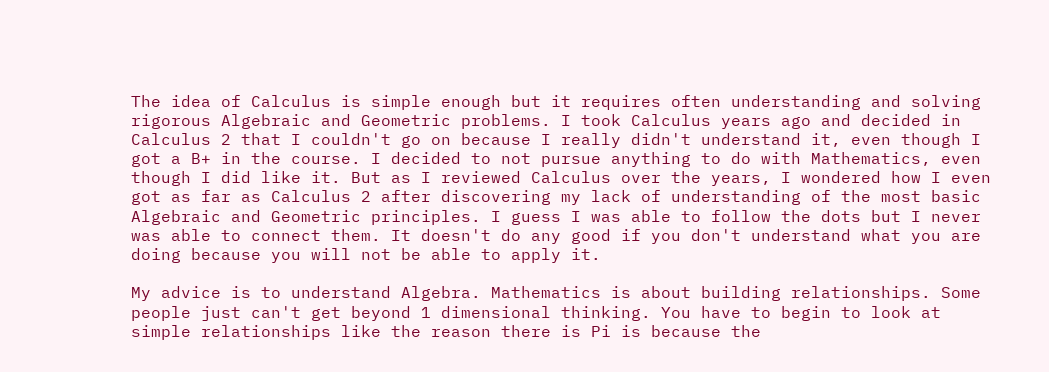The idea of Calculus is simple enough but it requires often understanding and solving rigorous Algebraic and Geometric problems. I took Calculus years ago and decided in Calculus 2 that I couldn't go on because I really didn't understand it, even though I got a B+ in the course. I decided to not pursue anything to do with Mathematics, even though I did like it. But as I reviewed Calculus over the years, I wondered how I even got as far as Calculus 2 after discovering my lack of understanding of the most basic Algebraic and Geometric principles. I guess I was able to follow the dots but I never was able to connect them. It doesn't do any good if you don't understand what you are doing because you will not be able to apply it.

My advice is to understand Algebra. Mathematics is about building relationships. Some people just can't get beyond 1 dimensional thinking. You have to begin to look at simple relationships like the reason there is Pi is because the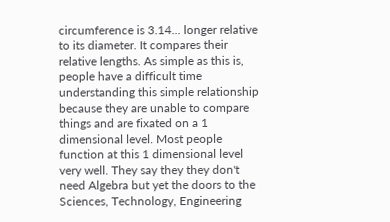circumference is 3.14... longer relative to its diameter. It compares their relative lengths. As simple as this is, people have a difficult time understanding this simple relationship because they are unable to compare things and are fixated on a 1 dimensional level. Most people function at this 1 dimensional level very well. They say they they don't need Algebra but yet the doors to the Sciences, Technology, Engineering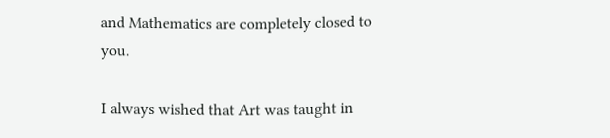and Mathematics are completely closed to you.

I always wished that Art was taught in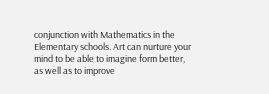conjunction with Mathematics in the Elementary schools. Art can nurture your mind to be able to imagine form better, as well as to improve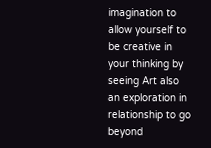imagination to allow yourself to be creative in your thinking by seeing Art also an exploration in relationship to go beyond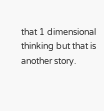that 1 dimensional thinking but that is another story.